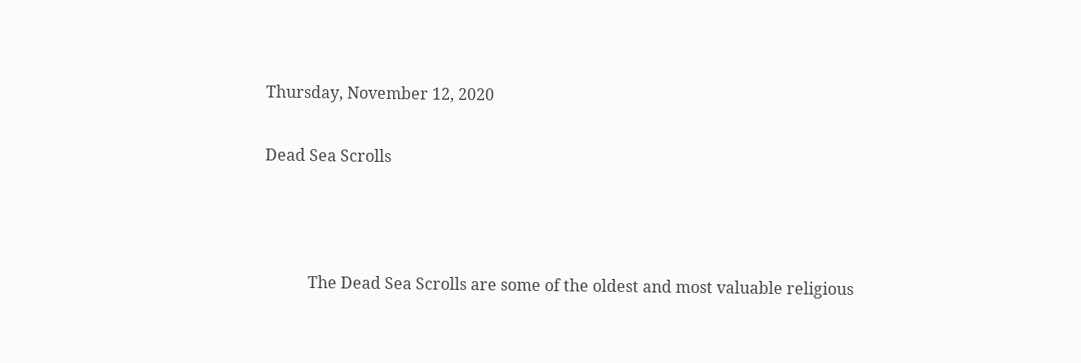Thursday, November 12, 2020

Dead Sea Scrolls



           The Dead Sea Scrolls are some of the oldest and most valuable religious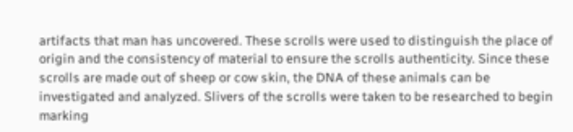artifacts that man has uncovered. These scrolls were used to distinguish the place of origin and the consistency of material to ensure the scrolls authenticity. Since these scrolls are made out of sheep or cow skin, the DNA of these animals can be investigated and analyzed. Slivers of the scrolls were taken to be researched to begin marking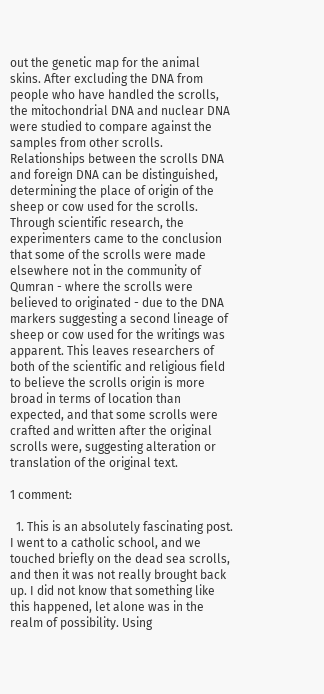out the genetic map for the animal skins. After excluding the DNA from people who have handled the scrolls, the mitochondrial DNA and nuclear DNA were studied to compare against the samples from other scrolls. Relationships between the scrolls DNA and foreign DNA can be distinguished, determining the place of origin of the sheep or cow used for the scrolls. Through scientific research, the experimenters came to the conclusion that some of the scrolls were made elsewhere not in the community of Qumran - where the scrolls were believed to originated - due to the DNA markers suggesting a second lineage of sheep or cow used for the writings was apparent. This leaves researchers of both of the scientific and religious field to believe the scrolls origin is more broad in terms of location than expected, and that some scrolls were crafted and written after the original scrolls were, suggesting alteration or translation of the original text.

1 comment:

  1. This is an absolutely fascinating post. I went to a catholic school, and we touched briefly on the dead sea scrolls, and then it was not really brought back up. I did not know that something like this happened, let alone was in the realm of possibility. Using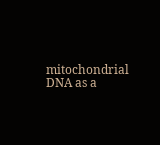mitochondrial DNA as a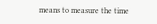means to measure the time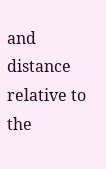and distance relative to the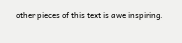other pieces of this text is awe inspiring.